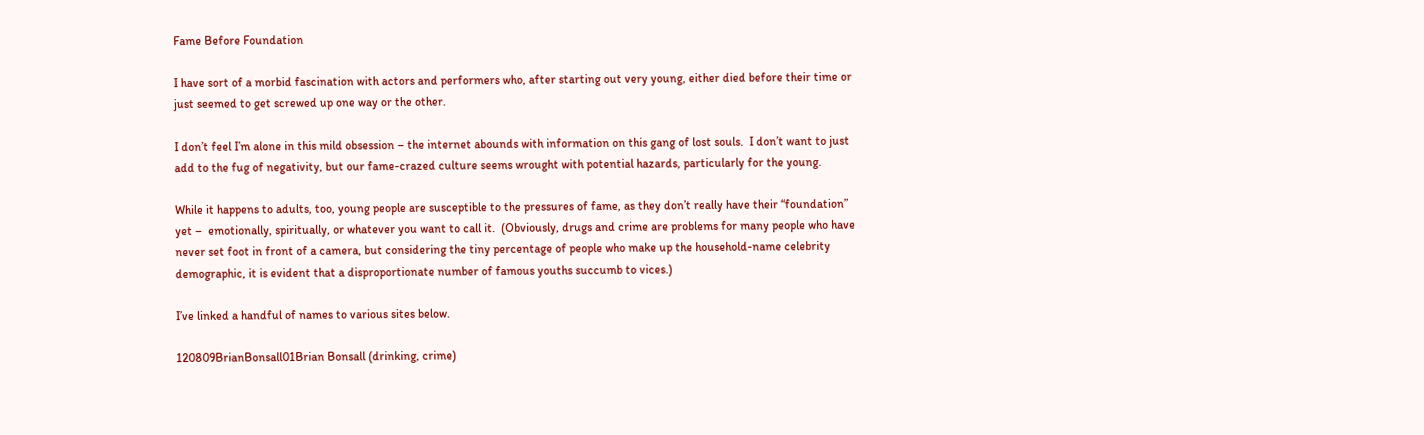Fame Before Foundation

I have sort of a morbid fascination with actors and performers who, after starting out very young, either died before their time or just seemed to get screwed up one way or the other.

I don’t feel I’m alone in this mild obsession – the internet abounds with information on this gang of lost souls.  I don’t want to just add to the fug of negativity, but our fame-crazed culture seems wrought with potential hazards, particularly for the young.

While it happens to adults, too, young people are susceptible to the pressures of fame, as they don’t really have their “foundation” yet –  emotionally, spiritually, or whatever you want to call it.  (Obviously, drugs and crime are problems for many people who have never set foot in front of a camera, but considering the tiny percentage of people who make up the household-name celebrity demographic, it is evident that a disproportionate number of famous youths succumb to vices.)

I’ve linked a handful of names to various sites below.

120809BrianBonsall01Brian Bonsall (drinking, crime)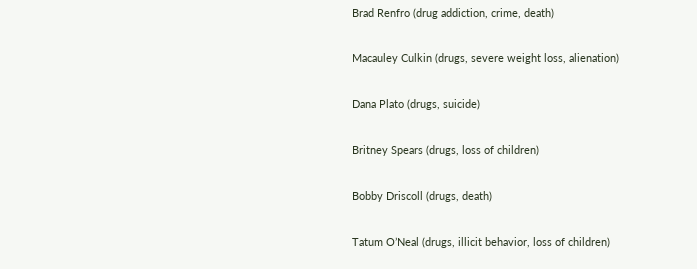Brad Renfro (drug addiction, crime, death)

Macauley Culkin (drugs, severe weight loss, alienation)

Dana Plato (drugs, suicide)

Britney Spears (drugs, loss of children)

Bobby Driscoll (drugs, death)

Tatum O’Neal (drugs, illicit behavior, loss of children)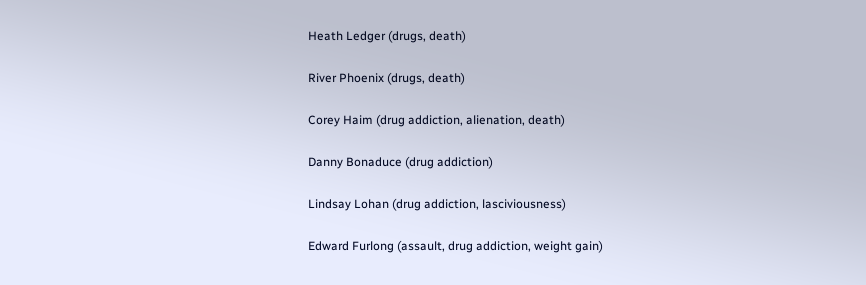Heath Ledger (drugs, death)

River Phoenix (drugs, death)

Corey Haim (drug addiction, alienation, death)

Danny Bonaduce (drug addiction)

Lindsay Lohan (drug addiction, lasciviousness)

Edward Furlong (assault, drug addiction, weight gain)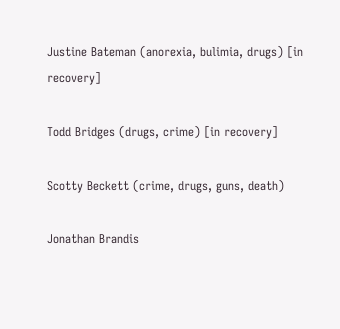Justine Bateman (anorexia, bulimia, drugs) [in recovery]

Todd Bridges (drugs, crime) [in recovery]

Scotty Beckett (crime, drugs, guns, death)

Jonathan Brandis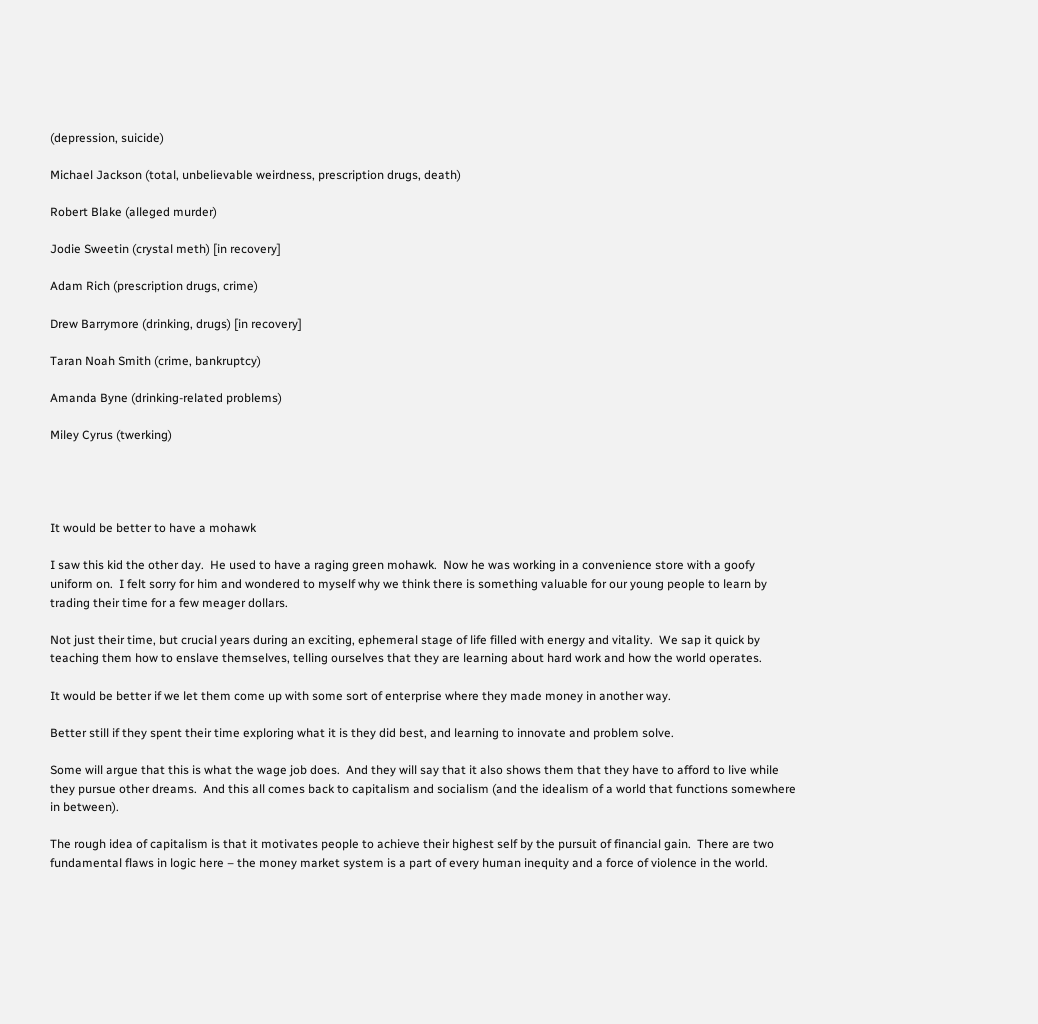(depression, suicide)

Michael Jackson (total, unbelievable weirdness, prescription drugs, death)

Robert Blake (alleged murder)

Jodie Sweetin (crystal meth) [in recovery]

Adam Rich (prescription drugs, crime)

Drew Barrymore (drinking, drugs) [in recovery]

Taran Noah Smith (crime, bankruptcy)

Amanda Byne (drinking-related problems)

Miley Cyrus (twerking)




It would be better to have a mohawk

I saw this kid the other day.  He used to have a raging green mohawk.  Now he was working in a convenience store with a goofy uniform on.  I felt sorry for him and wondered to myself why we think there is something valuable for our young people to learn by trading their time for a few meager dollars.

Not just their time, but crucial years during an exciting, ephemeral stage of life filled with energy and vitality.  We sap it quick by teaching them how to enslave themselves, telling ourselves that they are learning about hard work and how the world operates.

It would be better if we let them come up with some sort of enterprise where they made money in another way.

Better still if they spent their time exploring what it is they did best, and learning to innovate and problem solve.

Some will argue that this is what the wage job does.  And they will say that it also shows them that they have to afford to live while they pursue other dreams.  And this all comes back to capitalism and socialism (and the idealism of a world that functions somewhere in between).

The rough idea of capitalism is that it motivates people to achieve their highest self by the pursuit of financial gain.  There are two fundamental flaws in logic here – the money market system is a part of every human inequity and a force of violence in the world.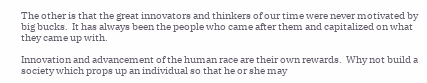The other is that the great innovators and thinkers of our time were never motivated by big bucks.  It has always been the people who came after them and capitalized on what they came up with.

Innovation and advancement of the human race are their own rewards.  Why not build a society which props up an individual so that he or she may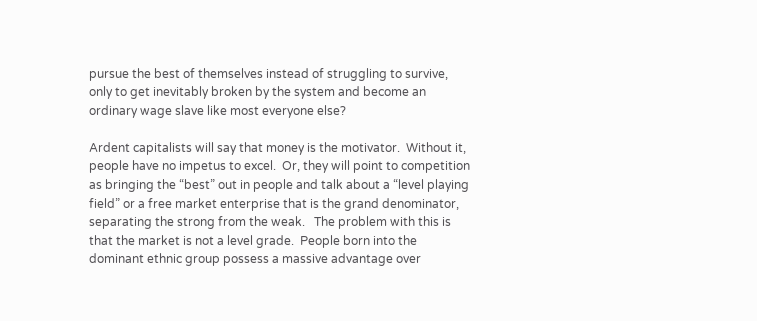pursue the best of themselves instead of struggling to survive, only to get inevitably broken by the system and become an ordinary wage slave like most everyone else?

Ardent capitalists will say that money is the motivator.  Without it, people have no impetus to excel.  Or, they will point to competition as bringing the “best” out in people and talk about a “level playing field” or a free market enterprise that is the grand denominator, separating the strong from the weak.   The problem with this is that the market is not a level grade.  People born into the dominant ethnic group possess a massive advantage over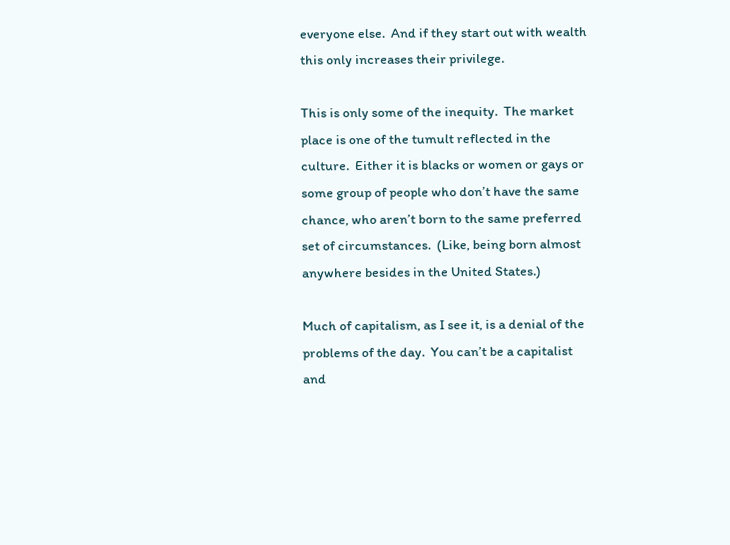everyone else.  And if they start out with wealth this only increases their privilege.

This is only some of the inequity.  The market place is one of the tumult reflected in the culture.  Either it is blacks or women or gays or some group of people who don’t have the same chance, who aren’t born to the same preferred set of circumstances.  (Like, being born almost anywhere besides in the United States.)

Much of capitalism, as I see it, is a denial of the problems of the day.  You can’t be a capitalist and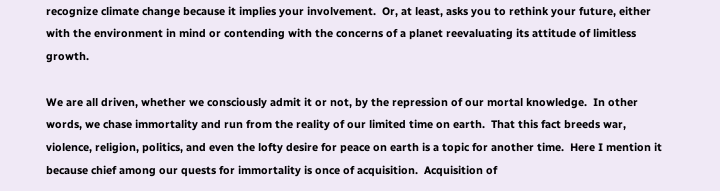recognize climate change because it implies your involvement.  Or, at least, asks you to rethink your future, either with the environment in mind or contending with the concerns of a planet reevaluating its attitude of limitless growth.

We are all driven, whether we consciously admit it or not, by the repression of our mortal knowledge.  In other words, we chase immortality and run from the reality of our limited time on earth.  That this fact breeds war, violence, religion, politics, and even the lofty desire for peace on earth is a topic for another time.  Here I mention it because chief among our quests for immortality is once of acquisition.  Acquisition of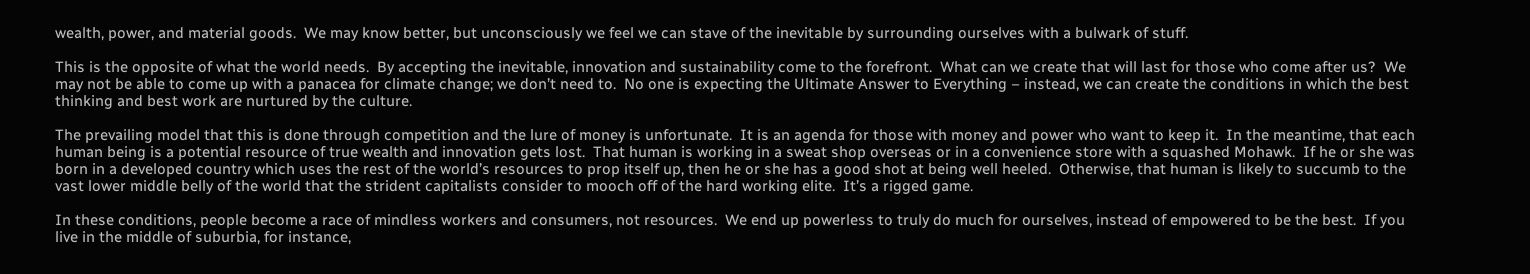wealth, power, and material goods.  We may know better, but unconsciously we feel we can stave of the inevitable by surrounding ourselves with a bulwark of stuff.

This is the opposite of what the world needs.  By accepting the inevitable, innovation and sustainability come to the forefront.  What can we create that will last for those who come after us?  We may not be able to come up with a panacea for climate change; we don’t need to.  No one is expecting the Ultimate Answer to Everything – instead, we can create the conditions in which the best thinking and best work are nurtured by the culture.

The prevailing model that this is done through competition and the lure of money is unfortunate.  It is an agenda for those with money and power who want to keep it.  In the meantime, that each human being is a potential resource of true wealth and innovation gets lost.  That human is working in a sweat shop overseas or in a convenience store with a squashed Mohawk.  If he or she was born in a developed country which uses the rest of the world’s resources to prop itself up, then he or she has a good shot at being well heeled.  Otherwise, that human is likely to succumb to the vast lower middle belly of the world that the strident capitalists consider to mooch off of the hard working elite.  It’s a rigged game.

In these conditions, people become a race of mindless workers and consumers, not resources.  We end up powerless to truly do much for ourselves, instead of empowered to be the best.  If you live in the middle of suburbia, for instance,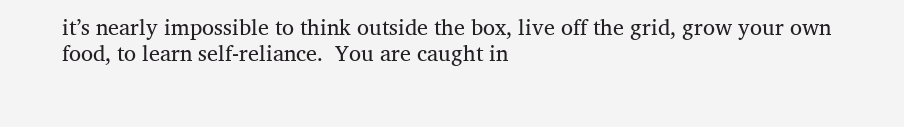it’s nearly impossible to think outside the box, live off the grid, grow your own food, to learn self-reliance.  You are caught in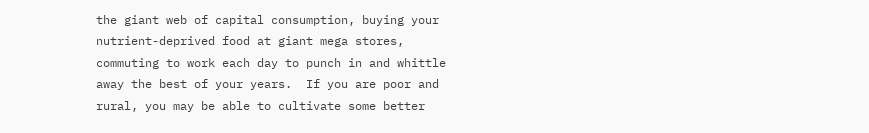the giant web of capital consumption, buying your nutrient-deprived food at giant mega stores, commuting to work each day to punch in and whittle away the best of your years.  If you are poor and rural, you may be able to cultivate some better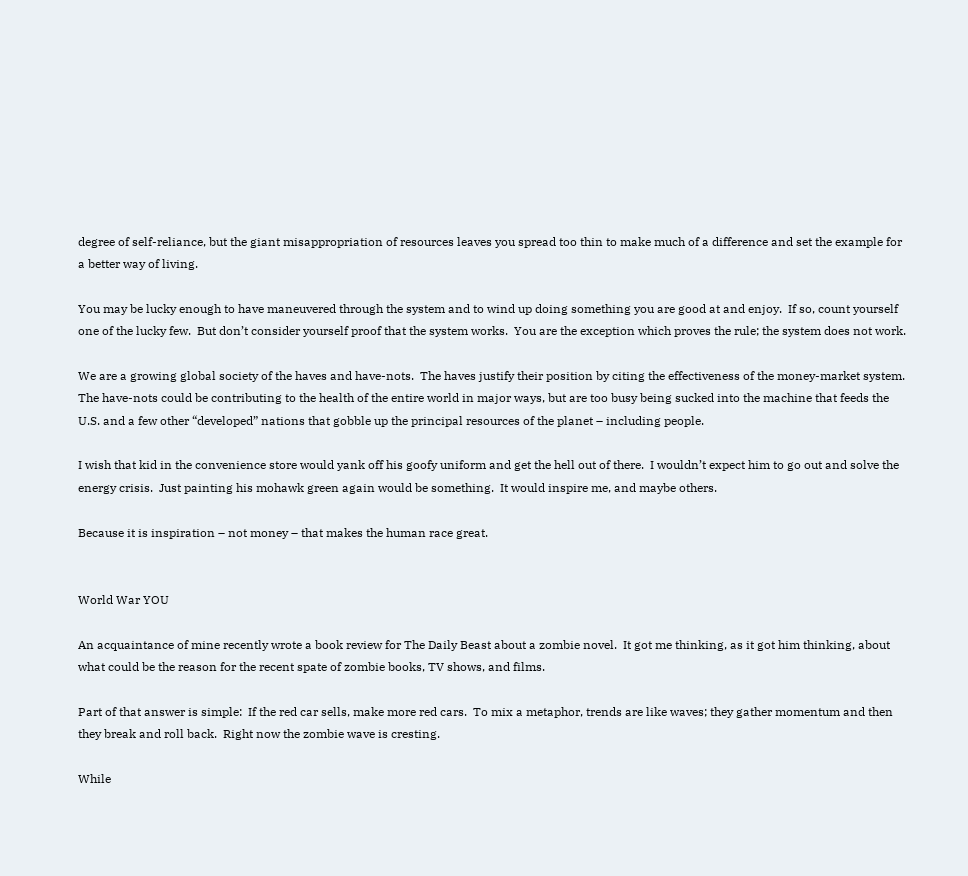degree of self-reliance, but the giant misappropriation of resources leaves you spread too thin to make much of a difference and set the example for a better way of living.

You may be lucky enough to have maneuvered through the system and to wind up doing something you are good at and enjoy.  If so, count yourself one of the lucky few.  But don’t consider yourself proof that the system works.  You are the exception which proves the rule; the system does not work.

We are a growing global society of the haves and have-nots.  The haves justify their position by citing the effectiveness of the money-market system.   The have-nots could be contributing to the health of the entire world in major ways, but are too busy being sucked into the machine that feeds the U.S. and a few other “developed” nations that gobble up the principal resources of the planet – including people.

I wish that kid in the convenience store would yank off his goofy uniform and get the hell out of there.  I wouldn’t expect him to go out and solve the energy crisis.  Just painting his mohawk green again would be something.  It would inspire me, and maybe others.

Because it is inspiration – not money – that makes the human race great.


World War YOU

An acquaintance of mine recently wrote a book review for The Daily Beast about a zombie novel.  It got me thinking, as it got him thinking, about what could be the reason for the recent spate of zombie books, TV shows, and films.

Part of that answer is simple:  If the red car sells, make more red cars.  To mix a metaphor, trends are like waves; they gather momentum and then they break and roll back.  Right now the zombie wave is cresting.

While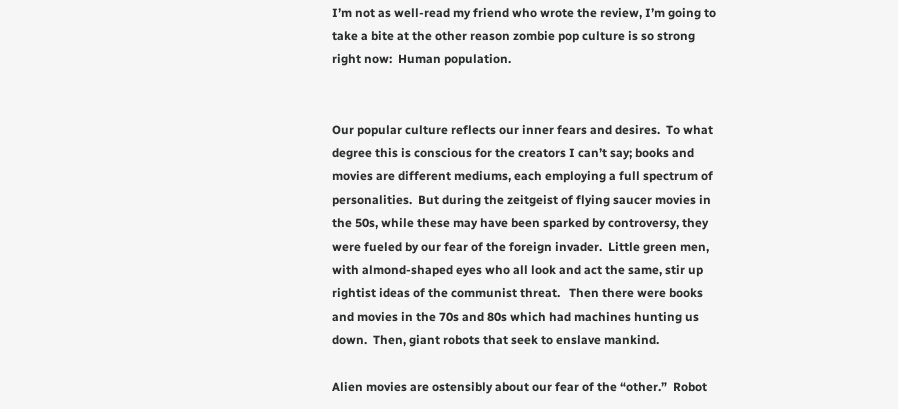I’m not as well-read my friend who wrote the review, I’m going to take a bite at the other reason zombie pop culture is so strong right now:  Human population.


Our popular culture reflects our inner fears and desires.  To what degree this is conscious for the creators I can’t say; books and movies are different mediums, each employing a full spectrum of personalities.  But during the zeitgeist of flying saucer movies in the 50s, while these may have been sparked by controversy, they were fueled by our fear of the foreign invader.  Little green men, with almond-shaped eyes who all look and act the same, stir up rightist ideas of the communist threat.   Then there were books and movies in the 70s and 80s which had machines hunting us down.  Then, giant robots that seek to enslave mankind.

Alien movies are ostensibly about our fear of the “other.”  Robot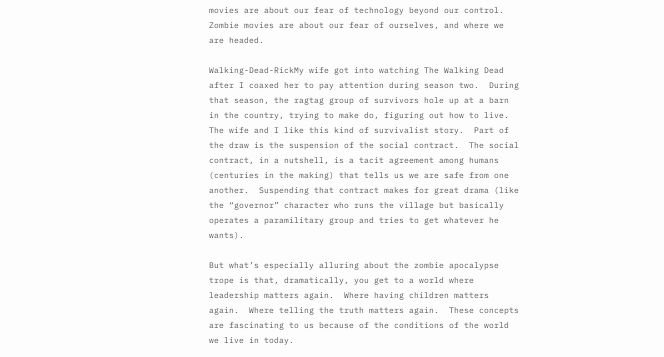movies are about our fear of technology beyond our control.  Zombie movies are about our fear of ourselves, and where we are headed.

Walking-Dead-RickMy wife got into watching The Walking Dead after I coaxed her to pay attention during season two.  During that season, the ragtag group of survivors hole up at a barn in the country, trying to make do, figuring out how to live.  The wife and I like this kind of survivalist story.  Part of the draw is the suspension of the social contract.  The social contract, in a nutshell, is a tacit agreement among humans (centuries in the making) that tells us we are safe from one another.  Suspending that contract makes for great drama (like the “governor” character who runs the village but basically operates a paramilitary group and tries to get whatever he wants).

But what’s especially alluring about the zombie apocalypse trope is that, dramatically, you get to a world where leadership matters again.  Where having children matters again.  Where telling the truth matters again.  These concepts are fascinating to us because of the conditions of the world we live in today.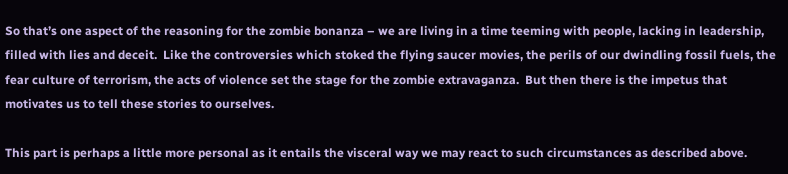So that’s one aspect of the reasoning for the zombie bonanza – we are living in a time teeming with people, lacking in leadership, filled with lies and deceit.  Like the controversies which stoked the flying saucer movies, the perils of our dwindling fossil fuels, the fear culture of terrorism, the acts of violence set the stage for the zombie extravaganza.  But then there is the impetus that motivates us to tell these stories to ourselves.

This part is perhaps a little more personal as it entails the visceral way we may react to such circumstances as described above.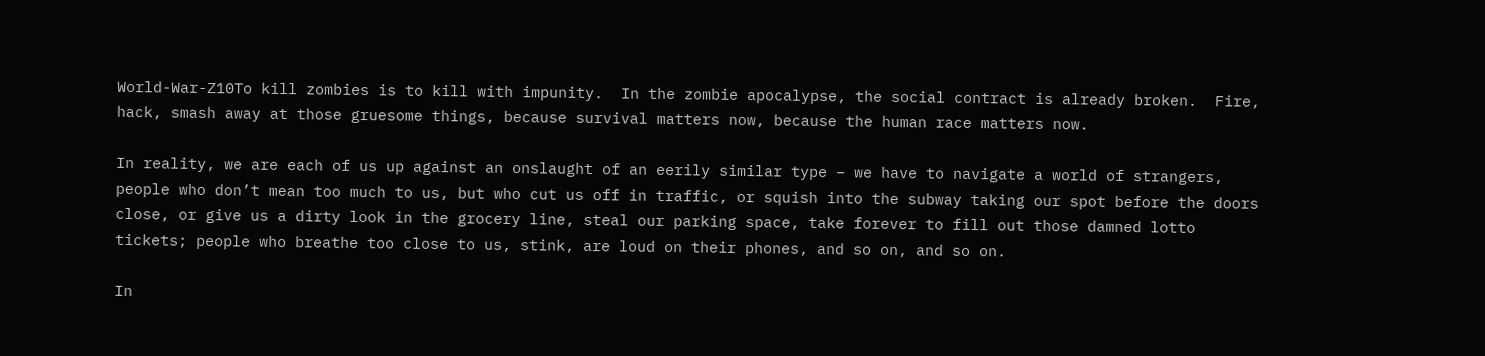World-War-Z10To kill zombies is to kill with impunity.  In the zombie apocalypse, the social contract is already broken.  Fire, hack, smash away at those gruesome things, because survival matters now, because the human race matters now.

In reality, we are each of us up against an onslaught of an eerily similar type – we have to navigate a world of strangers, people who don’t mean too much to us, but who cut us off in traffic, or squish into the subway taking our spot before the doors close, or give us a dirty look in the grocery line, steal our parking space, take forever to fill out those damned lotto tickets; people who breathe too close to us, stink, are loud on their phones, and so on, and so on.

In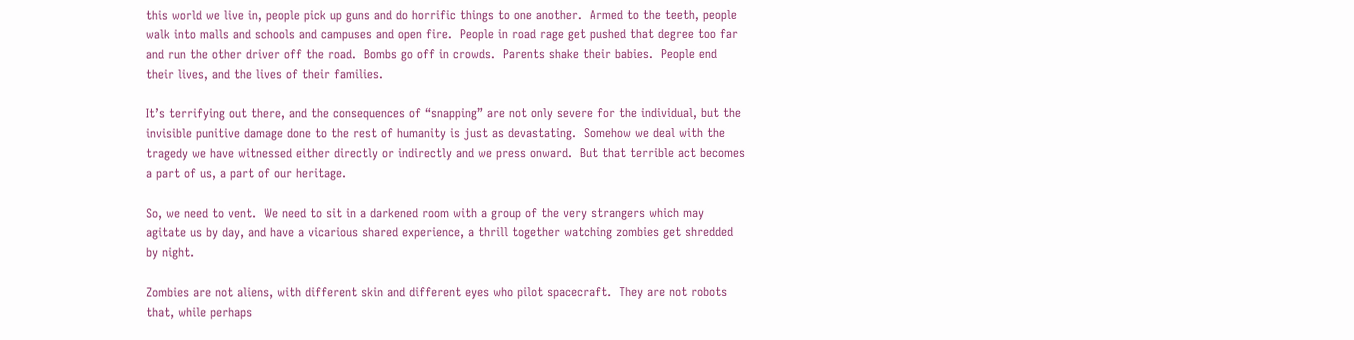this world we live in, people pick up guns and do horrific things to one another.  Armed to the teeth, people walk into malls and schools and campuses and open fire.  People in road rage get pushed that degree too far and run the other driver off the road.  Bombs go off in crowds.  Parents shake their babies.  People end their lives, and the lives of their families.

It’s terrifying out there, and the consequences of “snapping” are not only severe for the individual, but the invisible punitive damage done to the rest of humanity is just as devastating.  Somehow we deal with the tragedy we have witnessed either directly or indirectly and we press onward.  But that terrible act becomes a part of us, a part of our heritage.

So, we need to vent.  We need to sit in a darkened room with a group of the very strangers which may agitate us by day, and have a vicarious shared experience, a thrill together watching zombies get shredded by night.

Zombies are not aliens, with different skin and different eyes who pilot spacecraft.  They are not robots that, while perhaps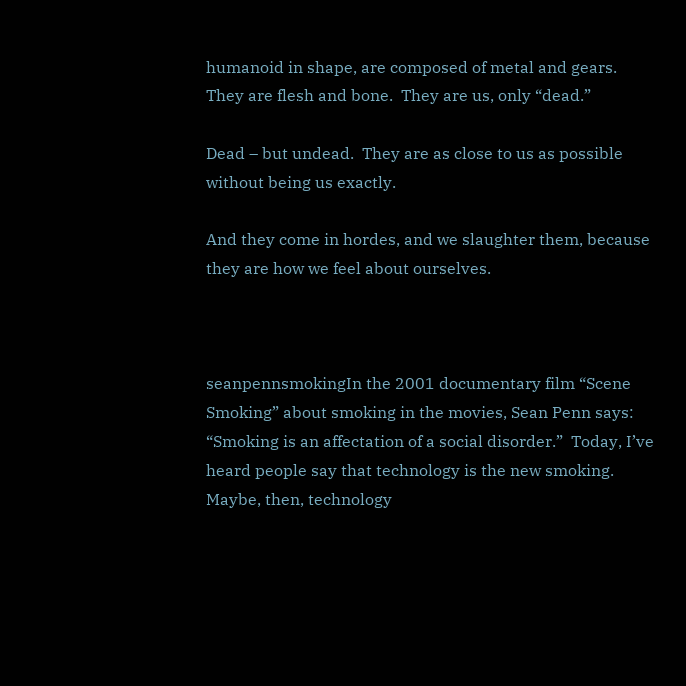humanoid in shape, are composed of metal and gears.  They are flesh and bone.  They are us, only “dead.”

Dead – but undead.  They are as close to us as possible without being us exactly.

And they come in hordes, and we slaughter them, because they are how we feel about ourselves.



seanpennsmokingIn the 2001 documentary film “Scene Smoking” about smoking in the movies, Sean Penn says: “Smoking is an affectation of a social disorder.”  Today, I’ve heard people say that technology is the new smoking.  Maybe, then, technology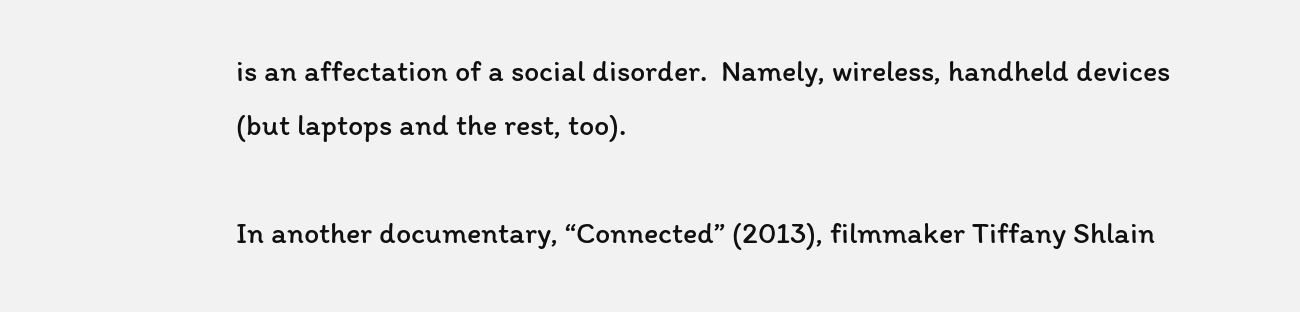is an affectation of a social disorder.  Namely, wireless, handheld devices (but laptops and the rest, too).

In another documentary, “Connected” (2013), filmmaker Tiffany Shlain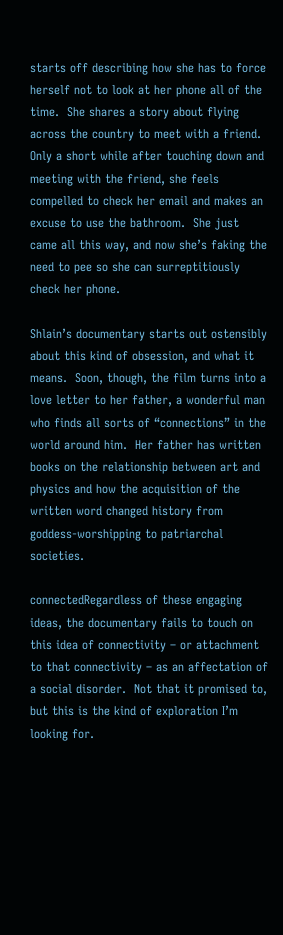starts off describing how she has to force herself not to look at her phone all of the time.  She shares a story about flying across the country to meet with a friend.  Only a short while after touching down and meeting with the friend, she feels compelled to check her email and makes an excuse to use the bathroom.  She just came all this way, and now she’s faking the need to pee so she can surreptitiously check her phone.

Shlain’s documentary starts out ostensibly about this kind of obsession, and what it means.  Soon, though, the film turns into a love letter to her father, a wonderful man who finds all sorts of “connections” in the world around him.  Her father has written books on the relationship between art and physics and how the acquisition of the written word changed history from goddess-worshipping to patriarchal societies.

connectedRegardless of these engaging ideas, the documentary fails to touch on this idea of connectivity – or attachment to that connectivity – as an affectation of a social disorder.  Not that it promised to, but this is the kind of exploration I’m looking for.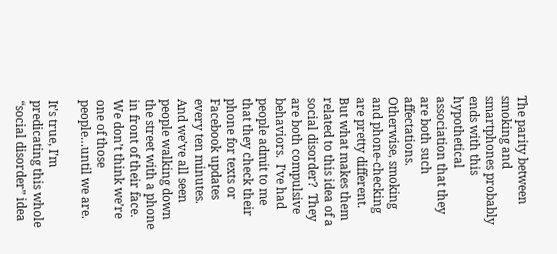The parity between smoking and smartphones probably ends with this hypothetical association that they are both such affectations.  Otherwise, smoking and phone-checking are pretty different.  But what makes them related to this idea of a social disorder?  They are both compulsive behaviors.  I’ve had people admit to me that they check their phone for texts or Facebook updates every ten minutes.  And we’ve all seen people walking down the street with a phone in front of their face.  We don’t think we’re one of those people…until we are.

It’s true, I’m predicating this whole “social disorder” idea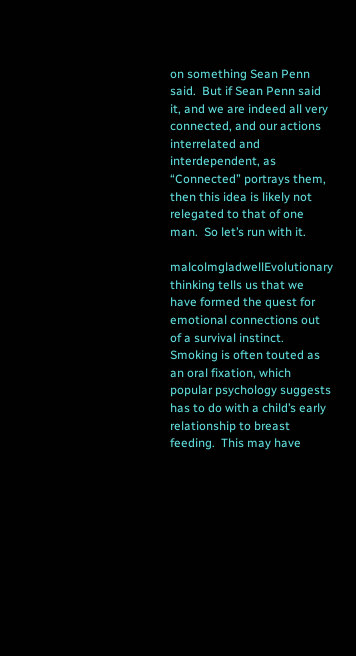on something Sean Penn said.  But if Sean Penn said it, and we are indeed all very connected, and our actions interrelated and interdependent, as “Connected” portrays them, then this idea is likely not relegated to that of one man.  So let’s run with it.

malcolmgladwellEvolutionary thinking tells us that we have formed the quest for emotional connections out of a survival instinct.  Smoking is often touted as an oral fixation, which popular psychology suggests has to do with a child’s early relationship to breast feeding.  This may have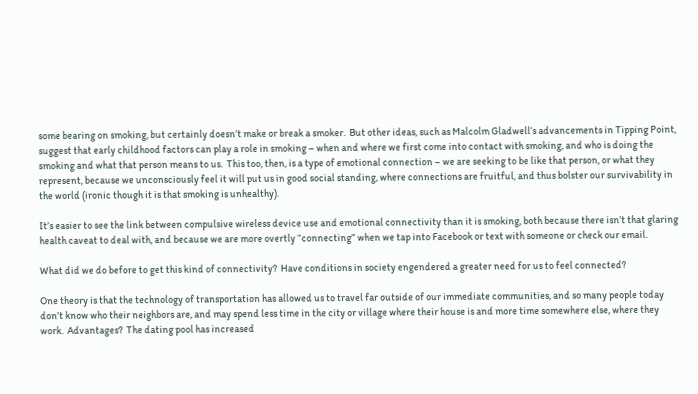some bearing on smoking, but certainly doesn’t make or break a smoker.  But other ideas, such as Malcolm Gladwell’s advancements in Tipping Point, suggest that early childhood factors can play a role in smoking – when and where we first come into contact with smoking, and who is doing the smoking and what that person means to us.  This too, then, is a type of emotional connection – we are seeking to be like that person, or what they represent, because we unconsciously feel it will put us in good social standing, where connections are fruitful, and thus bolster our survivability in the world (ironic though it is that smoking is unhealthy).

It’s easier to see the link between compulsive wireless device use and emotional connectivity than it is smoking, both because there isn’t that glaring health caveat to deal with, and because we are more overtly “connecting” when we tap into Facebook or text with someone or check our email.

What did we do before to get this kind of connectivity?  Have conditions in society engendered a greater need for us to feel connected?

One theory is that the technology of transportation has allowed us to travel far outside of our immediate communities, and so many people today don’t know who their neighbors are, and may spend less time in the city or village where their house is and more time somewhere else, where they work.  Advantages?  The dating pool has increased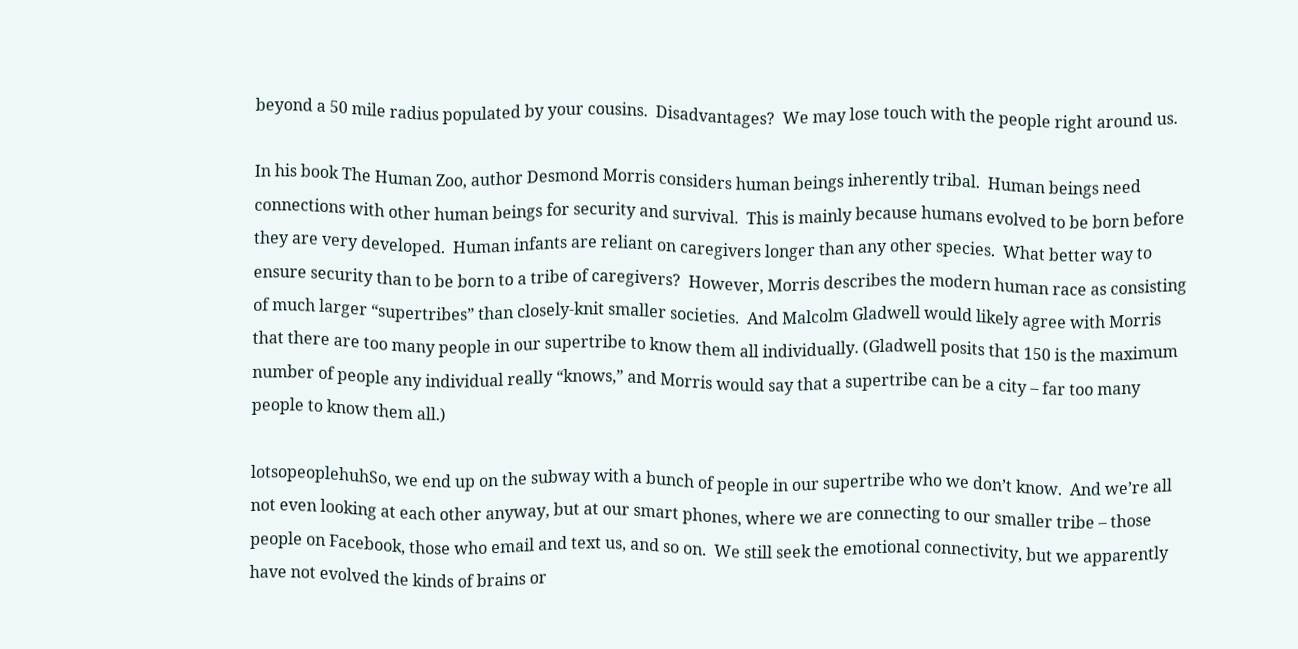beyond a 50 mile radius populated by your cousins.  Disadvantages?  We may lose touch with the people right around us.

In his book The Human Zoo, author Desmond Morris considers human beings inherently tribal.  Human beings need connections with other human beings for security and survival.  This is mainly because humans evolved to be born before they are very developed.  Human infants are reliant on caregivers longer than any other species.  What better way to ensure security than to be born to a tribe of caregivers?  However, Morris describes the modern human race as consisting of much larger “supertribes” than closely-knit smaller societies.  And Malcolm Gladwell would likely agree with Morris that there are too many people in our supertribe to know them all individually. (Gladwell posits that 150 is the maximum number of people any individual really “knows,” and Morris would say that a supertribe can be a city – far too many people to know them all.)

lotsopeoplehuhSo, we end up on the subway with a bunch of people in our supertribe who we don’t know.  And we’re all not even looking at each other anyway, but at our smart phones, where we are connecting to our smaller tribe – those people on Facebook, those who email and text us, and so on.  We still seek the emotional connectivity, but we apparently have not evolved the kinds of brains or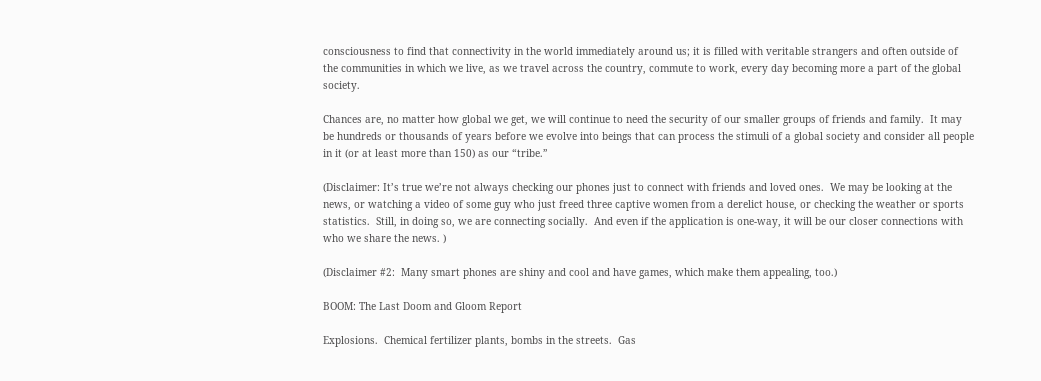consciousness to find that connectivity in the world immediately around us; it is filled with veritable strangers and often outside of the communities in which we live, as we travel across the country, commute to work, every day becoming more a part of the global society.

Chances are, no matter how global we get, we will continue to need the security of our smaller groups of friends and family.  It may be hundreds or thousands of years before we evolve into beings that can process the stimuli of a global society and consider all people in it (or at least more than 150) as our “tribe.”

(Disclaimer: It’s true we’re not always checking our phones just to connect with friends and loved ones.  We may be looking at the news, or watching a video of some guy who just freed three captive women from a derelict house, or checking the weather or sports statistics.  Still, in doing so, we are connecting socially.  And even if the application is one-way, it will be our closer connections with who we share the news. )

(Disclaimer #2:  Many smart phones are shiny and cool and have games, which make them appealing, too.)

BOOM: The Last Doom and Gloom Report

Explosions.  Chemical fertilizer plants, bombs in the streets.  Gas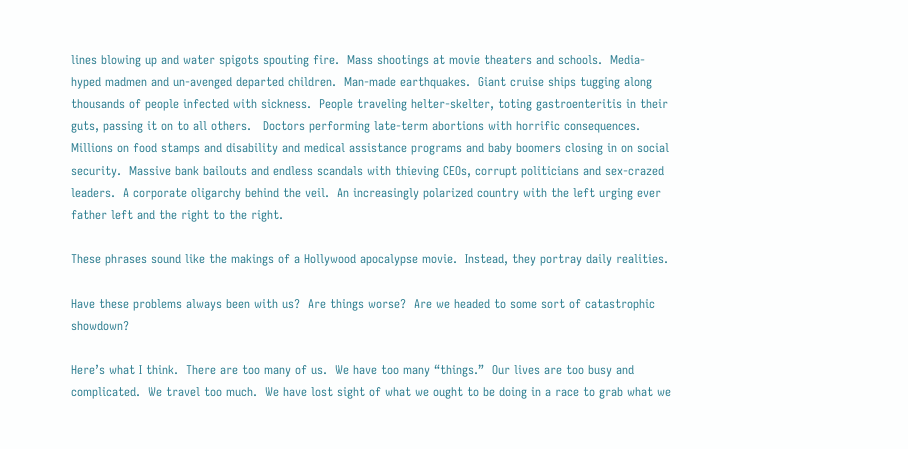lines blowing up and water spigots spouting fire.  Mass shootings at movie theaters and schools.  Media-hyped madmen and un-avenged departed children.  Man-made earthquakes.  Giant cruise ships tugging along thousands of people infected with sickness.  People traveling helter-skelter, toting gastroenteritis in their guts, passing it on to all others.   Doctors performing late-term abortions with horrific consequences.  Millions on food stamps and disability and medical assistance programs and baby boomers closing in on social security.  Massive bank bailouts and endless scandals with thieving CEOs, corrupt politicians and sex-crazed leaders.  A corporate oligarchy behind the veil.  An increasingly polarized country with the left urging ever father left and the right to the right.

These phrases sound like the makings of a Hollywood apocalypse movie.  Instead, they portray daily realities.

Have these problems always been with us?  Are things worse?  Are we headed to some sort of catastrophic showdown?

Here’s what I think.  There are too many of us.  We have too many “things.”  Our lives are too busy and complicated.  We travel too much.  We have lost sight of what we ought to be doing in a race to grab what we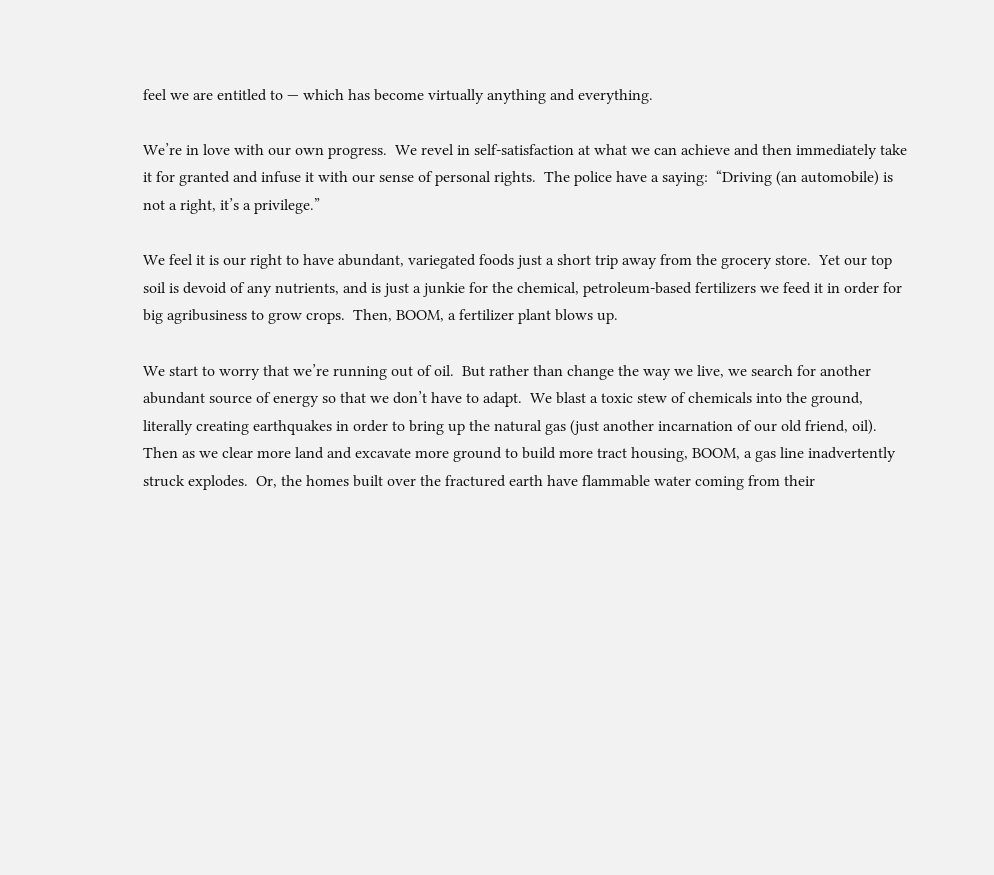feel we are entitled to — which has become virtually anything and everything.

We’re in love with our own progress.  We revel in self-satisfaction at what we can achieve and then immediately take it for granted and infuse it with our sense of personal rights.  The police have a saying:  “Driving (an automobile) is not a right, it’s a privilege.”

We feel it is our right to have abundant, variegated foods just a short trip away from the grocery store.  Yet our top soil is devoid of any nutrients, and is just a junkie for the chemical, petroleum-based fertilizers we feed it in order for big agribusiness to grow crops.  Then, BOOM, a fertilizer plant blows up.

We start to worry that we’re running out of oil.  But rather than change the way we live, we search for another abundant source of energy so that we don’t have to adapt.  We blast a toxic stew of chemicals into the ground, literally creating earthquakes in order to bring up the natural gas (just another incarnation of our old friend, oil).  Then as we clear more land and excavate more ground to build more tract housing, BOOM, a gas line inadvertently struck explodes.  Or, the homes built over the fractured earth have flammable water coming from their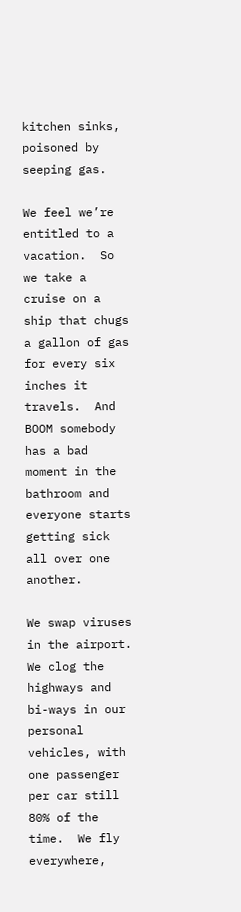kitchen sinks, poisoned by seeping gas.

We feel we’re entitled to a vacation.  So we take a cruise on a ship that chugs a gallon of gas for every six inches it travels.  And BOOM somebody has a bad moment in the bathroom and everyone starts getting sick all over one another.

We swap viruses in the airport.  We clog the highways and bi-ways in our personal vehicles, with one passenger per car still 80% of the time.  We fly everywhere,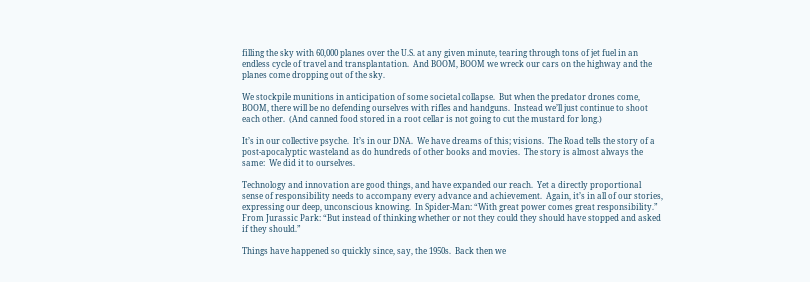filling the sky with 60,000 planes over the U.S. at any given minute, tearing through tons of jet fuel in an endless cycle of travel and transplantation.  And BOOM, BOOM we wreck our cars on the highway and the planes come dropping out of the sky.

We stockpile munitions in anticipation of some societal collapse.  But when the predator drones come, BOOM, there will be no defending ourselves with rifles and handguns.  Instead we’ll just continue to shoot each other.  (And canned food stored in a root cellar is not going to cut the mustard for long.)

It’s in our collective psyche.  It’s in our DNA.  We have dreams of this; visions.  The Road tells the story of a post-apocalyptic wasteland as do hundreds of other books and movies.  The story is almost always the same:  We did it to ourselves.

Technology and innovation are good things, and have expanded our reach.  Yet a directly proportional sense of responsibility needs to accompany every advance and achievement.  Again, it’s in all of our stories, expressing our deep, unconscious knowing.  In Spider-Man: “With great power comes great responsibility.”  From Jurassic Park: “But instead of thinking whether or not they could they should have stopped and asked if they should.”

Things have happened so quickly since, say, the 1950s.  Back then we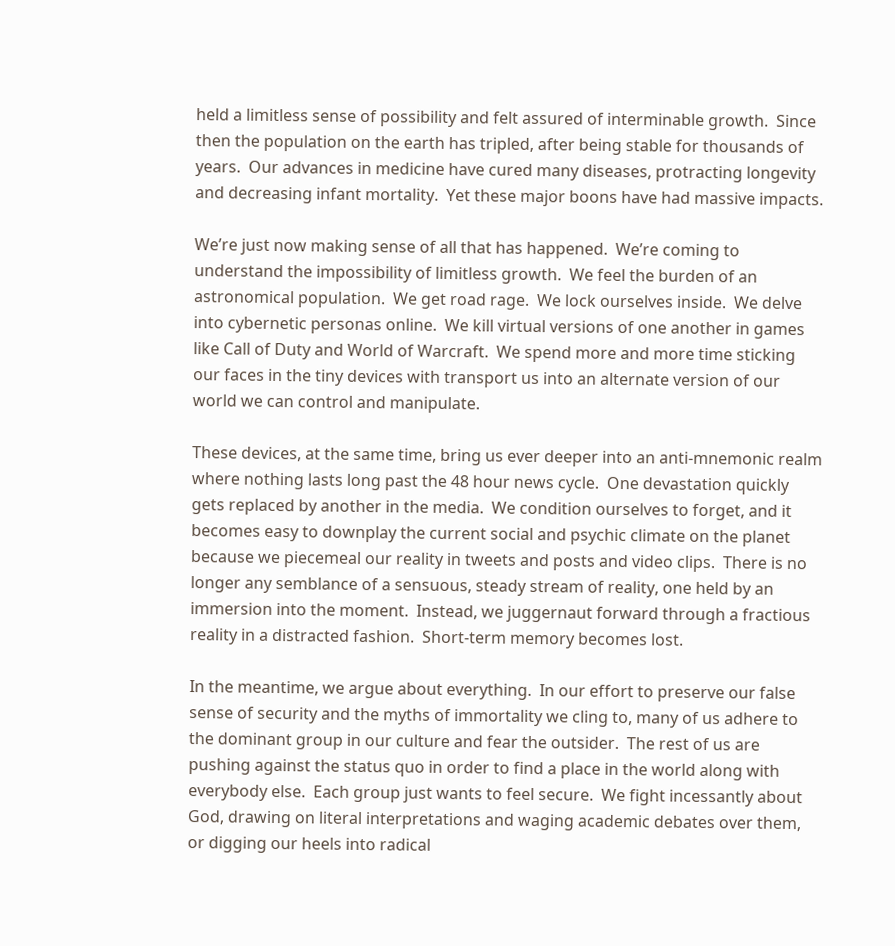held a limitless sense of possibility and felt assured of interminable growth.  Since then the population on the earth has tripled, after being stable for thousands of years.  Our advances in medicine have cured many diseases, protracting longevity and decreasing infant mortality.  Yet these major boons have had massive impacts.

We’re just now making sense of all that has happened.  We’re coming to understand the impossibility of limitless growth.  We feel the burden of an astronomical population.  We get road rage.  We lock ourselves inside.  We delve into cybernetic personas online.  We kill virtual versions of one another in games like Call of Duty and World of Warcraft.  We spend more and more time sticking our faces in the tiny devices with transport us into an alternate version of our world we can control and manipulate.

These devices, at the same time, bring us ever deeper into an anti-mnemonic realm where nothing lasts long past the 48 hour news cycle.  One devastation quickly gets replaced by another in the media.  We condition ourselves to forget, and it becomes easy to downplay the current social and psychic climate on the planet because we piecemeal our reality in tweets and posts and video clips.  There is no longer any semblance of a sensuous, steady stream of reality, one held by an immersion into the moment.  Instead, we juggernaut forward through a fractious reality in a distracted fashion.  Short-term memory becomes lost.

In the meantime, we argue about everything.  In our effort to preserve our false sense of security and the myths of immortality we cling to, many of us adhere to the dominant group in our culture and fear the outsider.  The rest of us are pushing against the status quo in order to find a place in the world along with everybody else.  Each group just wants to feel secure.  We fight incessantly about God, drawing on literal interpretations and waging academic debates over them, or digging our heels into radical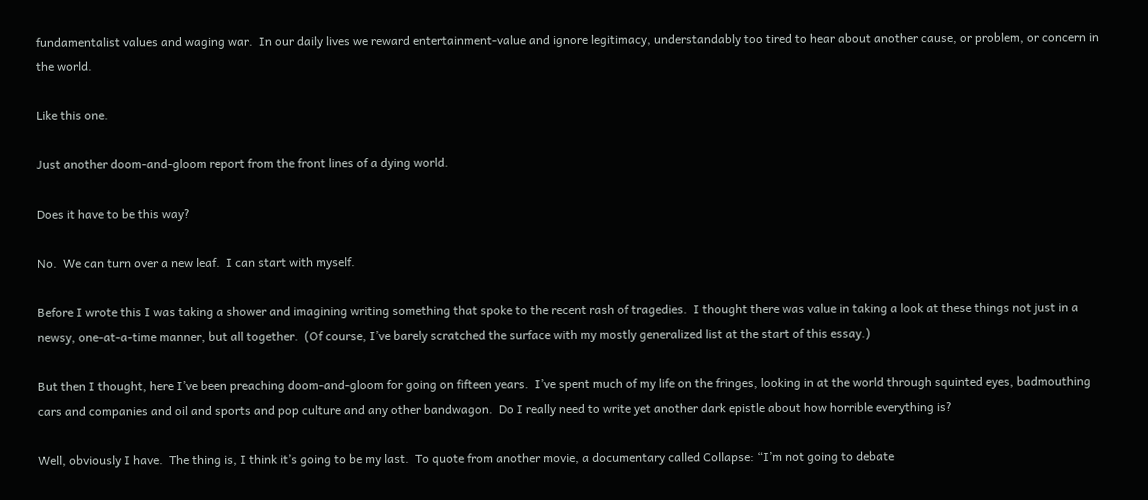fundamentalist values and waging war.  In our daily lives we reward entertainment-value and ignore legitimacy, understandably too tired to hear about another cause, or problem, or concern in the world.

Like this one.

Just another doom-and-gloom report from the front lines of a dying world.

Does it have to be this way?

No.  We can turn over a new leaf.  I can start with myself.

Before I wrote this I was taking a shower and imagining writing something that spoke to the recent rash of tragedies.  I thought there was value in taking a look at these things not just in a newsy, one-at-a-time manner, but all together.  (Of course, I’ve barely scratched the surface with my mostly generalized list at the start of this essay.)

But then I thought, here I’ve been preaching doom-and-gloom for going on fifteen years.  I’ve spent much of my life on the fringes, looking in at the world through squinted eyes, badmouthing cars and companies and oil and sports and pop culture and any other bandwagon.  Do I really need to write yet another dark epistle about how horrible everything is?

Well, obviously I have.  The thing is, I think it’s going to be my last.  To quote from another movie, a documentary called Collapse: “I’m not going to debate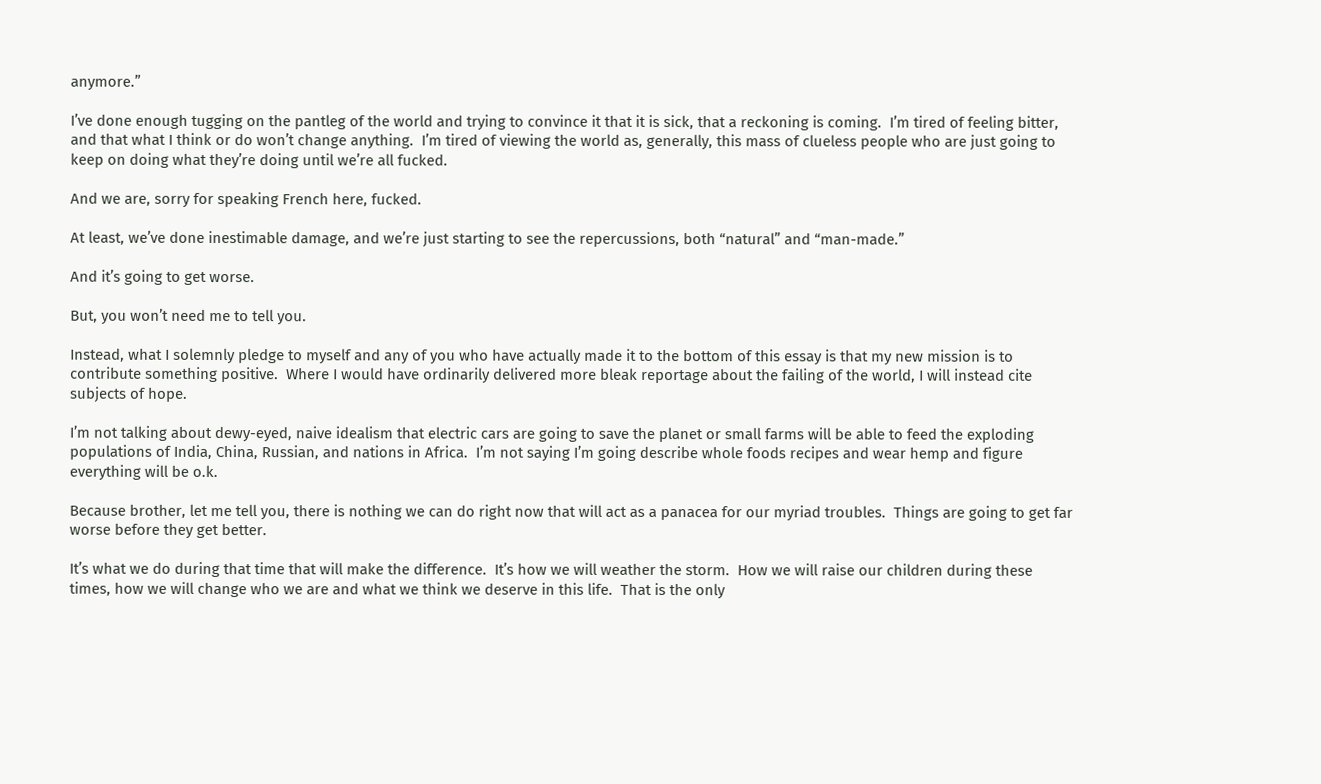anymore.”

I’ve done enough tugging on the pantleg of the world and trying to convince it that it is sick, that a reckoning is coming.  I’m tired of feeling bitter, and that what I think or do won’t change anything.  I’m tired of viewing the world as, generally, this mass of clueless people who are just going to keep on doing what they’re doing until we’re all fucked.

And we are, sorry for speaking French here, fucked.

At least, we’ve done inestimable damage, and we’re just starting to see the repercussions, both “natural” and “man-made.”

And it’s going to get worse.

But, you won’t need me to tell you.

Instead, what I solemnly pledge to myself and any of you who have actually made it to the bottom of this essay is that my new mission is to contribute something positive.  Where I would have ordinarily delivered more bleak reportage about the failing of the world, I will instead cite subjects of hope.

I’m not talking about dewy-eyed, naive idealism that electric cars are going to save the planet or small farms will be able to feed the exploding populations of India, China, Russian, and nations in Africa.  I’m not saying I’m going describe whole foods recipes and wear hemp and figure everything will be o.k.

Because brother, let me tell you, there is nothing we can do right now that will act as a panacea for our myriad troubles.  Things are going to get far worse before they get better.

It’s what we do during that time that will make the difference.  It’s how we will weather the storm.  How we will raise our children during these times, how we will change who we are and what we think we deserve in this life.  That is the only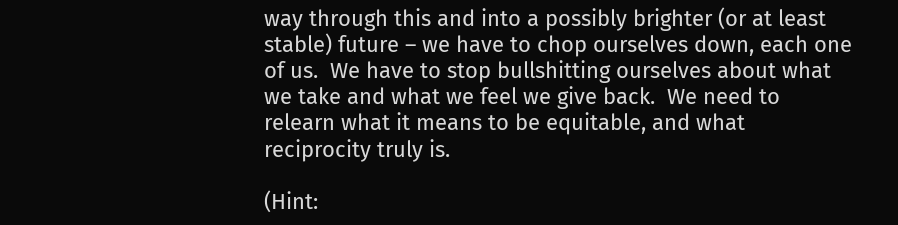way through this and into a possibly brighter (or at least stable) future – we have to chop ourselves down, each one of us.  We have to stop bullshitting ourselves about what we take and what we feel we give back.  We need to relearn what it means to be equitable, and what reciprocity truly is.

(Hint: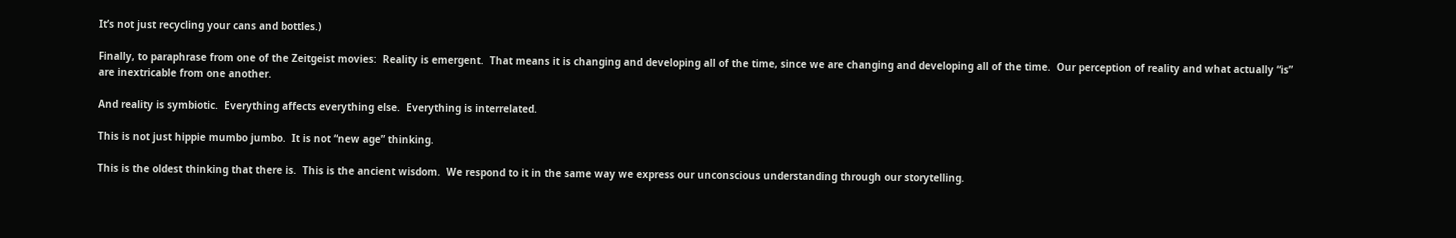It’s not just recycling your cans and bottles.)

Finally, to paraphrase from one of the Zeitgeist movies:  Reality is emergent.  That means it is changing and developing all of the time, since we are changing and developing all of the time.  Our perception of reality and what actually “is” are inextricable from one another.

And reality is symbiotic.  Everything affects everything else.  Everything is interrelated.

This is not just hippie mumbo jumbo.  It is not “new age” thinking.

This is the oldest thinking that there is.  This is the ancient wisdom.  We respond to it in the same way we express our unconscious understanding through our storytelling.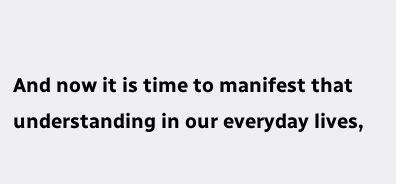And now it is time to manifest that understanding in our everyday lives,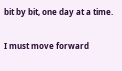bit by bit, one day at a time.

I must move forward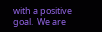with a positive goal.  We are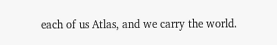each of us Atlas, and we carry the world.